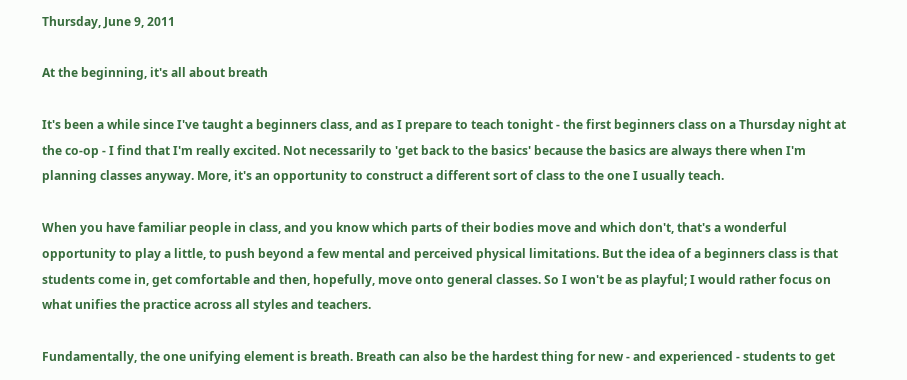Thursday, June 9, 2011

At the beginning, it's all about breath

It's been a while since I've taught a beginners class, and as I prepare to teach tonight - the first beginners class on a Thursday night at the co-op - I find that I'm really excited. Not necessarily to 'get back to the basics' because the basics are always there when I'm planning classes anyway. More, it's an opportunity to construct a different sort of class to the one I usually teach.

When you have familiar people in class, and you know which parts of their bodies move and which don't, that's a wonderful opportunity to play a little, to push beyond a few mental and perceived physical limitations. But the idea of a beginners class is that students come in, get comfortable and then, hopefully, move onto general classes. So I won't be as playful; I would rather focus on what unifies the practice across all styles and teachers.

Fundamentally, the one unifying element is breath. Breath can also be the hardest thing for new - and experienced - students to get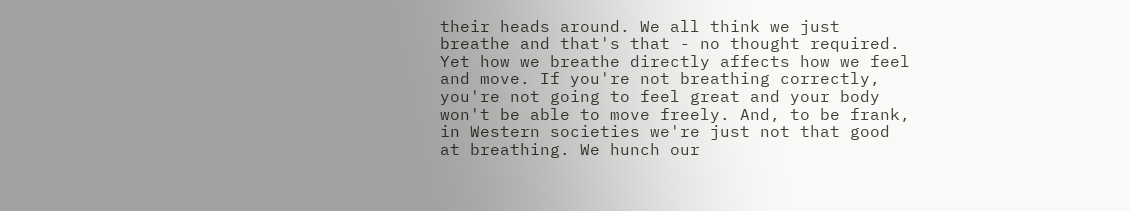their heads around. We all think we just breathe and that's that - no thought required. Yet how we breathe directly affects how we feel and move. If you're not breathing correctly, you're not going to feel great and your body won't be able to move freely. And, to be frank, in Western societies we're just not that good at breathing. We hunch our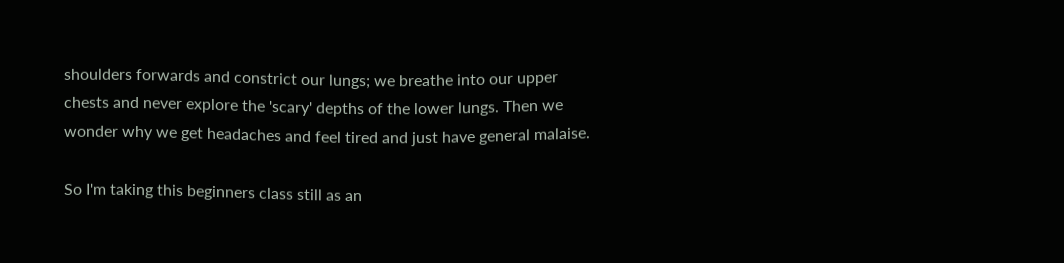shoulders forwards and constrict our lungs; we breathe into our upper chests and never explore the 'scary' depths of the lower lungs. Then we wonder why we get headaches and feel tired and just have general malaise.

So I'm taking this beginners class still as an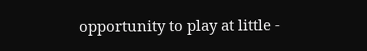opportunity to play at little -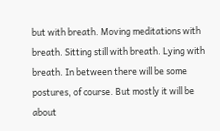but with breath. Moving meditations with breath. Sitting still with breath. Lying with breath. In between there will be some postures, of course. But mostly it will be about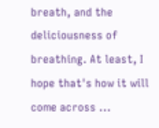breath, and the deliciousness of breathing. At least, I hope that's how it will come across ...